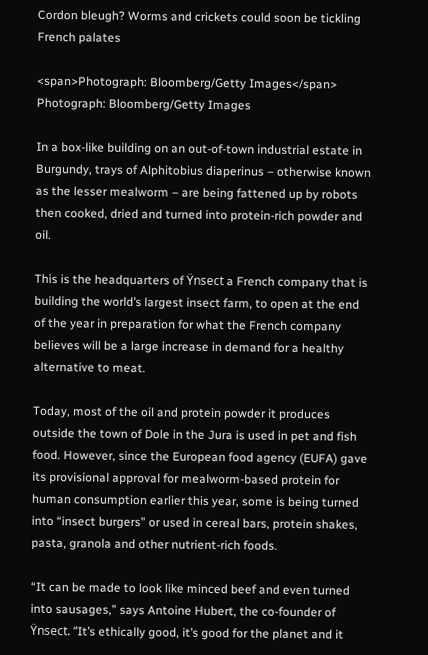Cordon bleugh? Worms and crickets could soon be tickling French palates

<span>Photograph: Bloomberg/Getty Images</span>
Photograph: Bloomberg/Getty Images

In a box-like building on an out-of-town industrial estate in Burgundy, trays of Alphitobius diaperinus – otherwise known as the lesser mealworm – are being fattened up by robots then cooked, dried and turned into protein-rich powder and oil.

This is the headquarters of Ÿnsect a French company that is building the world’s largest insect farm, to open at the end of the year in preparation for what the French company believes will be a large increase in demand for a healthy alternative to meat.

Today, most of the oil and protein powder it produces outside the town of Dole in the Jura is used in pet and fish food. However, since the European food agency (EUFA) gave its provisional approval for mealworm-based protein for human consumption earlier this year, some is being turned into “insect burgers” or used in cereal bars, protein shakes, pasta, granola and other nutrient-rich foods.

“It can be made to look like minced beef and even turned into sausages,” says Antoine Hubert, the co-founder of Ÿnsect. “It’s ethically good, it’s good for the planet and it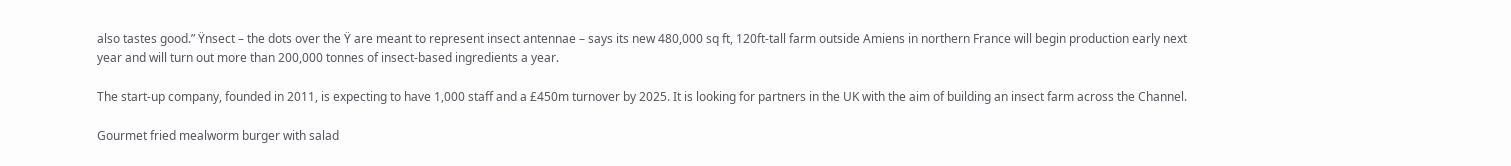also tastes good.” Ÿnsect – the dots over the Ÿ are meant to represent insect antennae – says its new 480,000 sq ft, 120ft-tall farm outside Amiens in northern France will begin production early next year and will turn out more than 200,000 tonnes of insect-based ingredients a year.

The start-up company, founded in 2011, is expecting to have 1,000 staff and a £450m turnover by 2025. It is looking for partners in the UK with the aim of building an insect farm across the Channel.

Gourmet fried mealworm burger with salad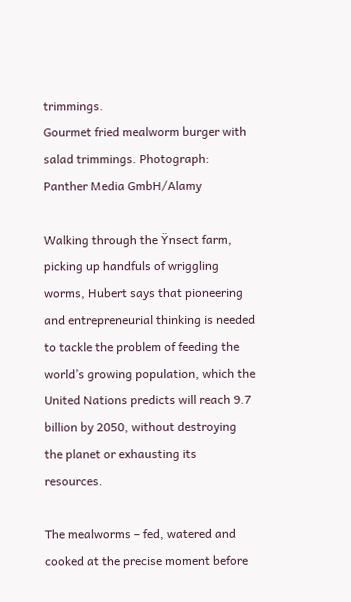trimmings.
Gourmet fried mealworm burger with salad trimmings. Photograph: Panther Media GmbH/Alamy

Walking through the Ÿnsect farm, picking up handfuls of wriggling worms, Hubert says that pioneering and entrepreneurial thinking is needed to tackle the problem of feeding the world’s growing population, which the United Nations predicts will reach 9.7 billion by 2050, without destroying the planet or exhausting its resources.

The mealworms – fed, watered and cooked at the precise moment before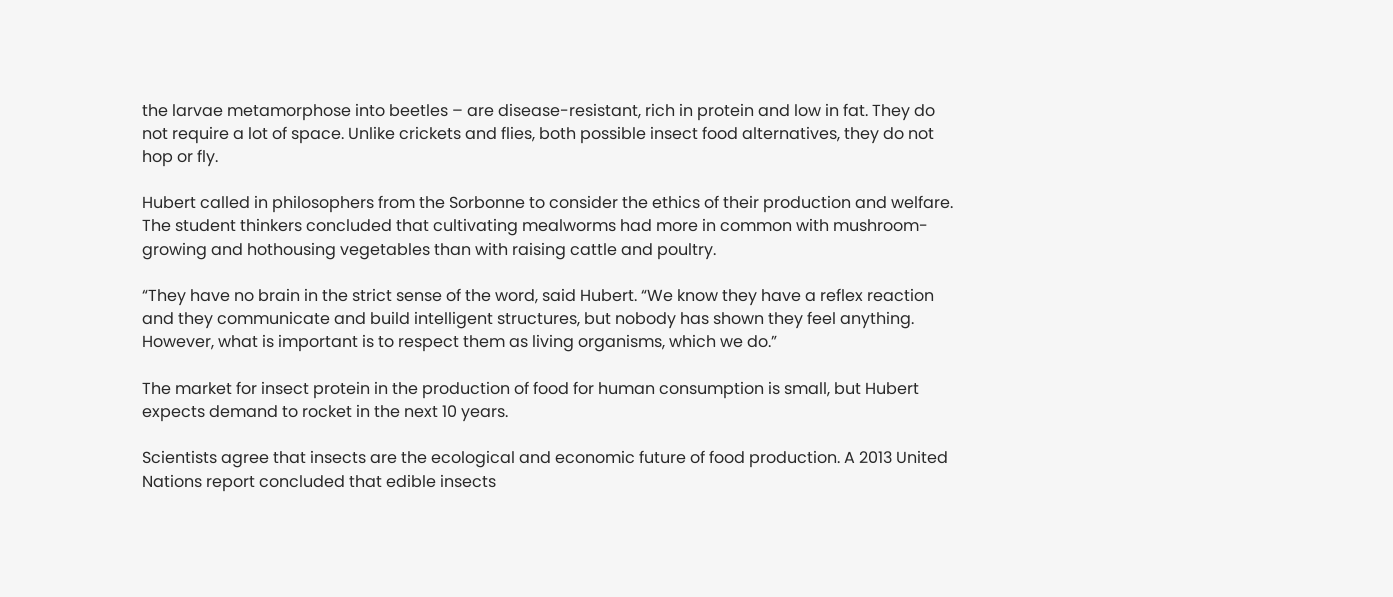the larvae metamorphose into beetles – are disease-resistant, rich in protein and low in fat. They do not require a lot of space. Unlike crickets and flies, both possible insect food alternatives, they do not hop or fly.

Hubert called in philosophers from the Sorbonne to consider the ethics of their production and welfare. The student thinkers concluded that cultivating mealworms had more in common with mushroom-growing and hothousing vegetables than with raising cattle and poultry.

“They have no brain in the strict sense of the word, said Hubert. “We know they have a reflex reaction and they communicate and build intelligent structures, but nobody has shown they feel anything. However, what is important is to respect them as living organisms, which we do.”

The market for insect protein in the production of food for human consumption is small, but Hubert expects demand to rocket in the next 10 years.

Scientists agree that insects are the ecological and economic future of food production. A 2013 United Nations report concluded that edible insects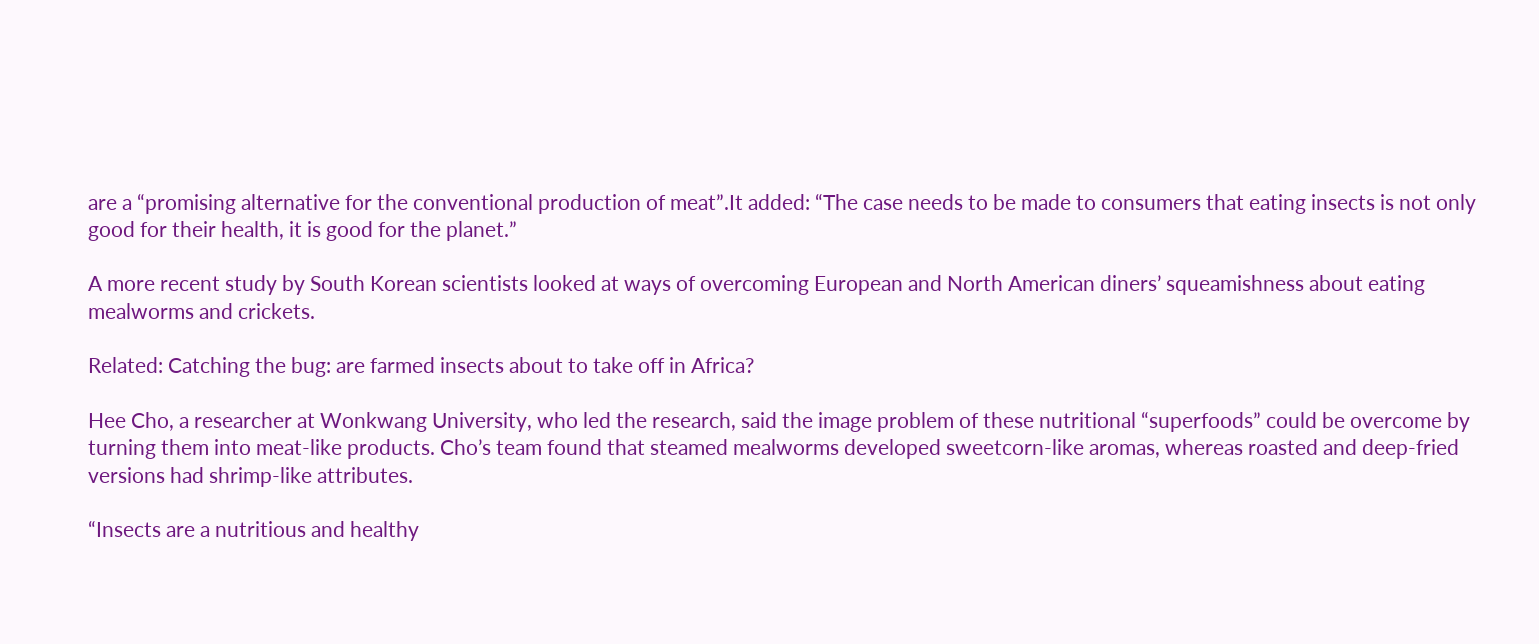are a “promising alternative for the conventional production of meat”.It added: “The case needs to be made to consumers that eating insects is not only good for their health, it is good for the planet.”

A more recent study by South Korean scientists looked at ways of overcoming European and North American diners’ squeamishness about eating mealworms and crickets.

Related: Catching the bug: are farmed insects about to take off in Africa?

Hee Cho, a researcher at Wonkwang University, who led the research, said the image problem of these nutritional “superfoods” could be overcome by turning them into meat-like products. Cho’s team found that steamed mealworms developed sweetcorn-like aromas, whereas roasted and deep-fried versions had shrimp-like attributes.

“Insects are a nutritious and healthy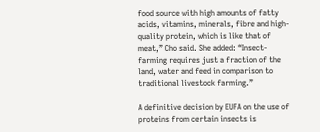food source with high amounts of fatty acids, vitamins, minerals, fibre and high-quality protein, which is like that of meat,” Cho said. She added: “Insect-farming requires just a fraction of the land, water and feed in comparison to traditional livestock farming.”

A definitive decision by EUFA on the use of proteins from certain insects is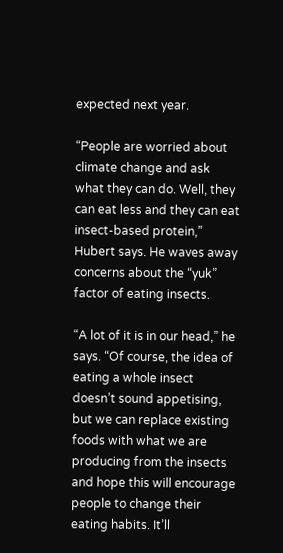expected next year.

“People are worried about climate change and ask what they can do. Well, they can eat less and they can eat insect-based protein,” Hubert says. He waves away concerns about the “yuk” factor of eating insects.

“A lot of it is in our head,” he says. “Of course, the idea of eating a whole insect doesn’t sound appetising, but we can replace existing foods with what we are producing from the insects and hope this will encourage people to change their eating habits. It’ll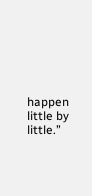happen little by little.”